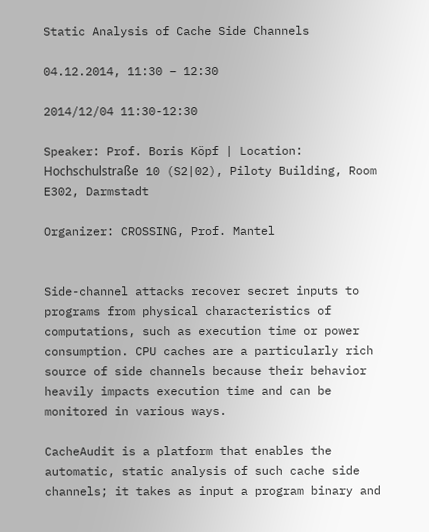Static Analysis of Cache Side Channels

04.12.2014, 11:30 – 12:30

2014/12/04 11:30-12:30

Speaker: Prof. Boris Köpf | Location: Hochschulstraße 10 (S2|02), Piloty Building, Room E302, Darmstadt

Organizer: CROSSING, Prof. Mantel


Side-channel attacks recover secret inputs to programs from physical characteristics of computations, such as execution time or power consumption. CPU caches are a particularly rich source of side channels because their behavior heavily impacts execution time and can be monitored in various ways.

CacheAudit is a platform that enables the automatic, static analysis of such cache side channels; it takes as input a program binary and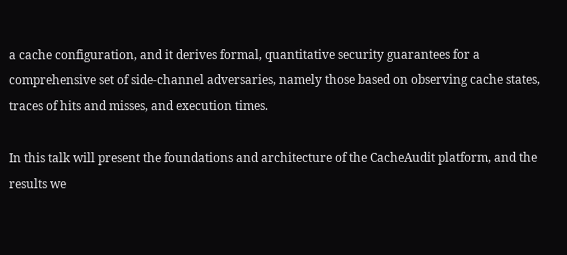a cache configuration, and it derives formal, quantitative security guarantees for a comprehensive set of side-channel adversaries, namely those based on observing cache states, traces of hits and misses, and execution times.

In this talk will present the foundations and architecture of the CacheAudit platform, and the results we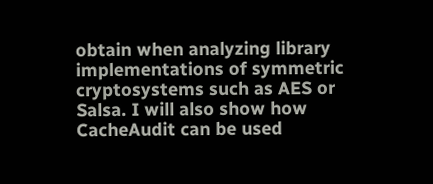obtain when analyzing library implementations of symmetric cryptosystems such as AES or Salsa. I will also show how CacheAudit can be used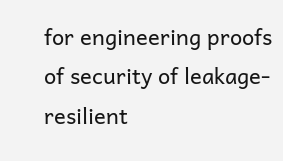for engineering proofs of security of leakage-resilient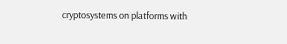cryptosystems on platforms with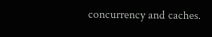concurrency and caches.